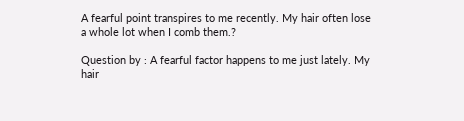A fearful point transpires to me recently. My hair often lose a whole lot when I comb them.?

Question by : A fearful factor happens to me just lately. My hair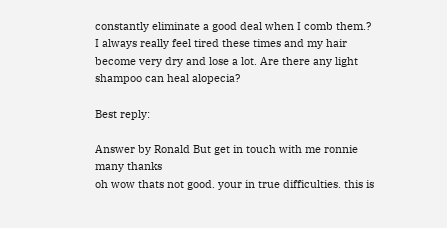constantly eliminate a good deal when I comb them.?
I always really feel tired these times and my hair become very dry and lose a lot. Are there any light shampoo can heal alopecia?

Best reply:

Answer by Ronald But get in touch with me ronnie many thanks
oh wow thats not good. your in true difficulties. this is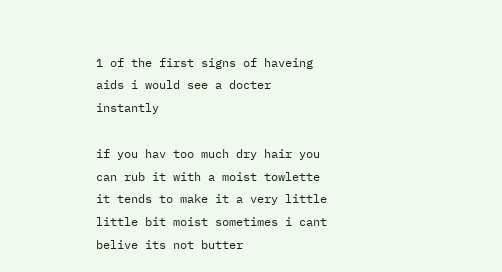1 of the first signs of haveing aids i would see a docter instantly

if you hav too much dry hair you can rub it with a moist towlette it tends to make it a very little little bit moist sometimes i cant belive its not butter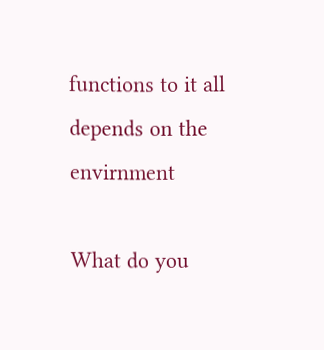functions to it all depends on the envirnment

What do you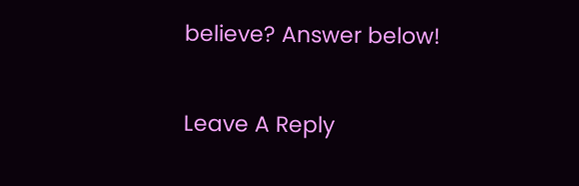believe? Answer below!

Leave A Reply